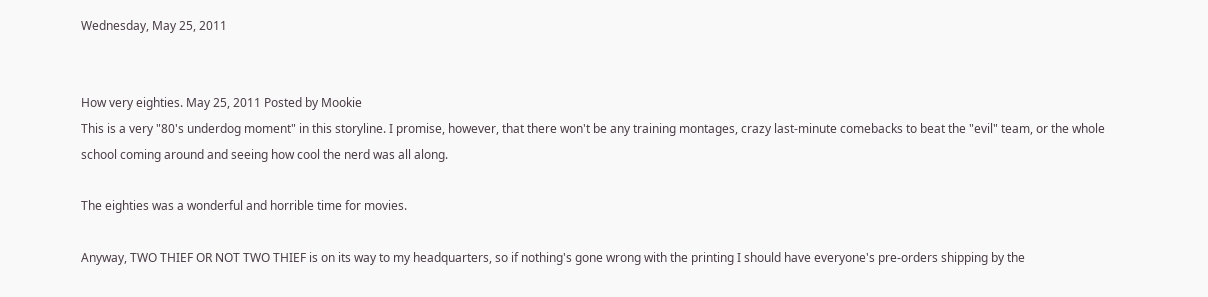Wednesday, May 25, 2011


How very eighties. May 25, 2011 Posted by Mookie
This is a very "80's underdog moment" in this storyline. I promise, however, that there won't be any training montages, crazy last-minute comebacks to beat the "evil" team, or the whole school coming around and seeing how cool the nerd was all along.

The eighties was a wonderful and horrible time for movies.

Anyway, TWO THIEF OR NOT TWO THIEF is on its way to my headquarters, so if nothing's gone wrong with the printing I should have everyone's pre-orders shipping by the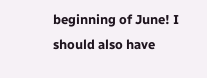beginning of June! I should also have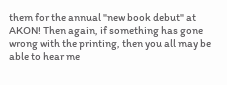them for the annual "new book debut" at AKON! Then again, if something has gone wrong with the printing, then you all may be able to hear me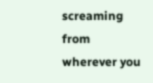screaming from wherever you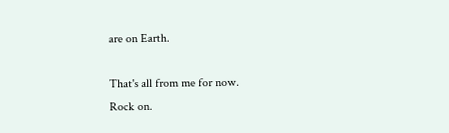are on Earth.

That's all from me for now.
Rock on.